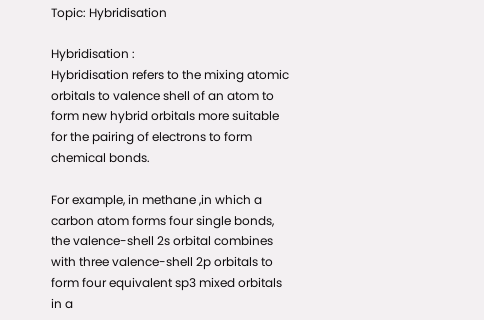Topic: Hybridisation

Hybridisation :
Hybridisation refers to the mixing atomic orbitals to valence shell of an atom to form new hybrid orbitals more suitable for the pairing of electrons to form chemical bonds.

For example, in methane ,in which a carbon atom forms four single bonds, the valence-shell 2s orbital combines with three valence-shell 2p orbitals to form four equivalent sp3 mixed orbitals in a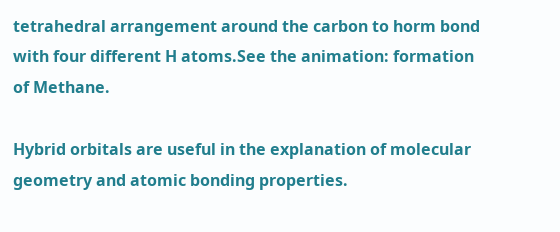tetrahedral arrangement around the carbon to horm bond with four different H atoms.See the animation: formation of Methane.

Hybrid orbitals are useful in the explanation of molecular geometry and atomic bonding properties.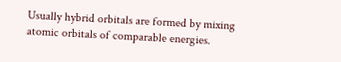Usually hybrid orbitals are formed by mixing atomic orbitals of comparable energies.